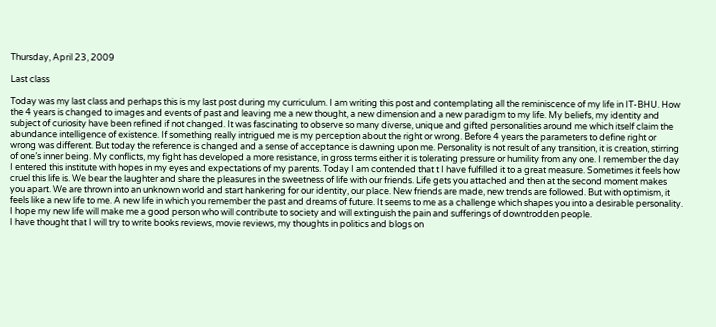Thursday, April 23, 2009

Last class

Today was my last class and perhaps this is my last post during my curriculum. I am writing this post and contemplating all the reminiscence of my life in IT-BHU. How the 4 years is changed to images and events of past and leaving me a new thought, a new dimension and a new paradigm to my life. My beliefs, my identity and subject of curiosity have been refined if not changed. It was fascinating to observe so many diverse, unique and gifted personalities around me which itself claim the abundance intelligence of existence. If something really intrigued me is my perception about the right or wrong. Before 4 years the parameters to define right or wrong was different. But today the reference is changed and a sense of acceptance is dawning upon me. Personality is not result of any transition, it is creation, stirring of one’s inner being. My conflicts, my fight has developed a more resistance, in gross terms either it is tolerating pressure or humility from any one. I remember the day I entered this institute with hopes in my eyes and expectations of my parents. Today I am contended that t I have fulfilled it to a great measure. Sometimes it feels how cruel this life is. We bear the laughter and share the pleasures in the sweetness of life with our friends. Life gets you attached and then at the second moment makes you apart. We are thrown into an unknown world and start hankering for our identity, our place. New friends are made, new trends are followed. But with optimism, it feels like a new life to me. A new life in which you remember the past and dreams of future. It seems to me as a challenge which shapes you into a desirable personality. I hope my new life will make me a good person who will contribute to society and will extinguish the pain and sufferings of downtrodden people.
I have thought that I will try to write books reviews, movie reviews, my thoughts in politics and blogs on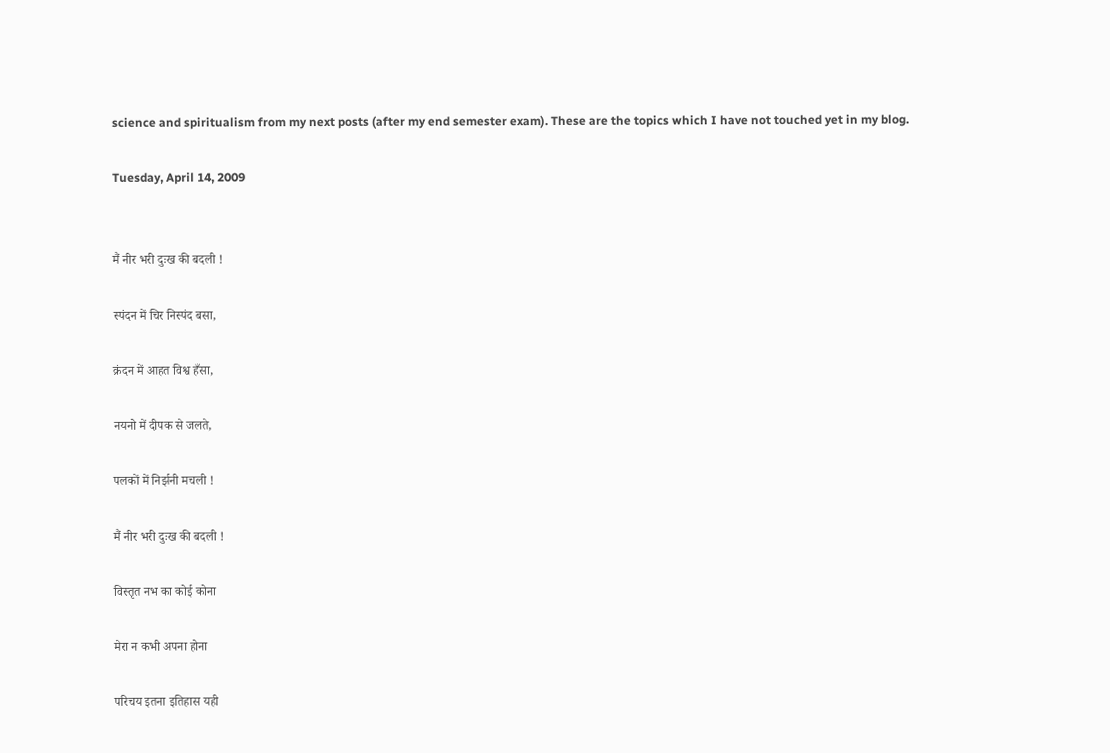science and spiritualism from my next posts (after my end semester exam). These are the topics which I have not touched yet in my blog.

Tuesday, April 14, 2009


मैं नीर भरी दुःख की बदली !

स्पंदन में चिर निस्पंद बसा,

क्रंदन में आहत विश्व हँसा,

नयनो में दीपक से जलते,

पलकों में निर्झनी मचली !

मैं नीर भरी दुःख की बदली !

विस्तृत नभ का कोई कोना

मेरा न कभी अपना होना

परिचय इतना इतिहास यही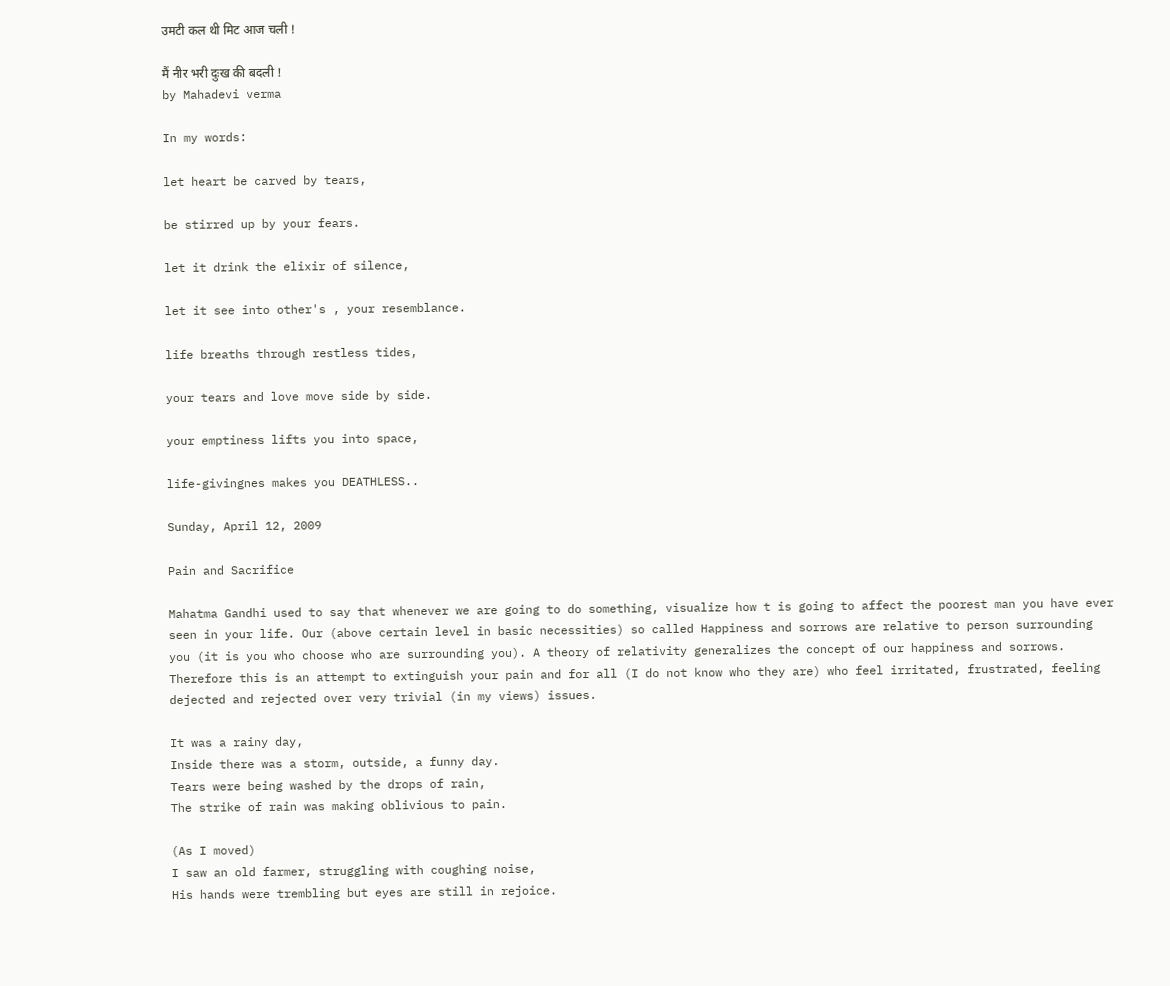उमटी कल थी मिट आज चली !

मैं नीर भरी दुःख की बदली !
by Mahadevi verma

In my words:

let heart be carved by tears,

be stirred up by your fears.

let it drink the elixir of silence,

let it see into other's , your resemblance.

life breaths through restless tides,

your tears and love move side by side.

your emptiness lifts you into space,

life-givingnes makes you DEATHLESS..

Sunday, April 12, 2009

Pain and Sacrifice

Mahatma Gandhi used to say that whenever we are going to do something, visualize how t is going to affect the poorest man you have ever seen in your life. Our (above certain level in basic necessities) so called Happiness and sorrows are relative to person surrounding you (it is you who choose who are surrounding you). A theory of relativity generalizes the concept of our happiness and sorrows. Therefore this is an attempt to extinguish your pain and for all (I do not know who they are) who feel irritated, frustrated, feeling dejected and rejected over very trivial (in my views) issues.

It was a rainy day,
Inside there was a storm, outside, a funny day.
Tears were being washed by the drops of rain,
The strike of rain was making oblivious to pain.

(As I moved)
I saw an old farmer, struggling with coughing noise,
His hands were trembling but eyes are still in rejoice.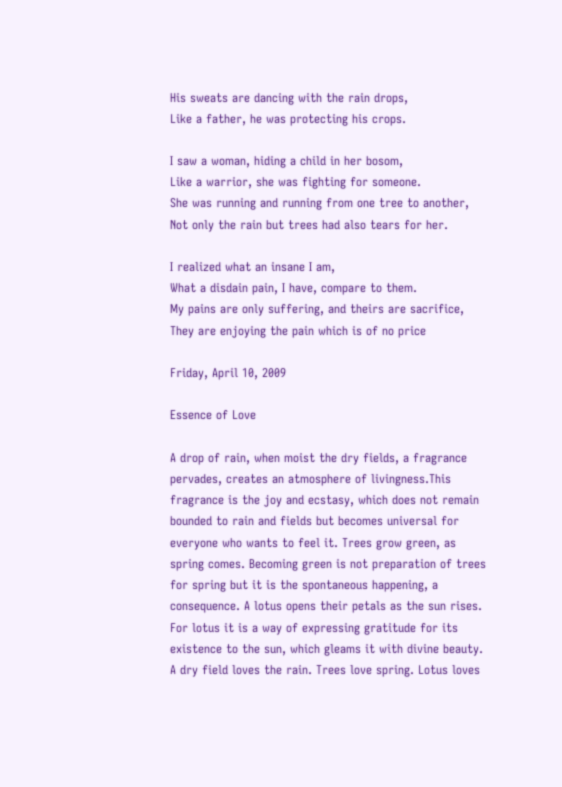His sweats are dancing with the rain drops,
Like a father, he was protecting his crops.

I saw a woman, hiding a child in her bosom,
Like a warrior, she was fighting for someone.
She was running and running from one tree to another,
Not only the rain but trees had also tears for her.

I realized what an insane I am,
What a disdain pain, I have, compare to them.
My pains are only suffering, and theirs are sacrifice,
They are enjoying the pain which is of no price

Friday, April 10, 2009

Essence of Love

A drop of rain, when moist the dry fields, a fragrance pervades, creates an atmosphere of livingness.This fragrance is the joy and ecstasy, which does not remain bounded to rain and fields but becomes universal for everyone who wants to feel it. Trees grow green, as spring comes. Becoming green is not preparation of trees for spring but it is the spontaneous happening, a consequence. A lotus opens their petals as the sun rises. For lotus it is a way of expressing gratitude for its existence to the sun, which gleams it with divine beauty. A dry field loves the rain. Trees love spring. Lotus loves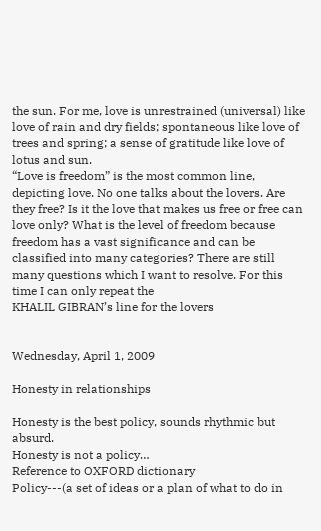the sun. For me, love is unrestrained (universal) like love of rain and dry fields; spontaneous like love of trees and spring; a sense of gratitude like love of lotus and sun.
“Love is freedom” is the most common line, depicting love. No one talks about the lovers. Are they free? Is it the love that makes us free or free can love only? What is the level of freedom because freedom has a vast significance and can be classified into many categories? There are still many questions which I want to resolve. For this time I can only repeat the
KHALIL GIBRAN’s line for the lovers


Wednesday, April 1, 2009

Honesty in relationships

Honesty is the best policy, sounds rhythmic but absurd.
Honesty is not a policy…
Reference to OXFORD dictionary
Policy---(a set of ideas or a plan of what to do in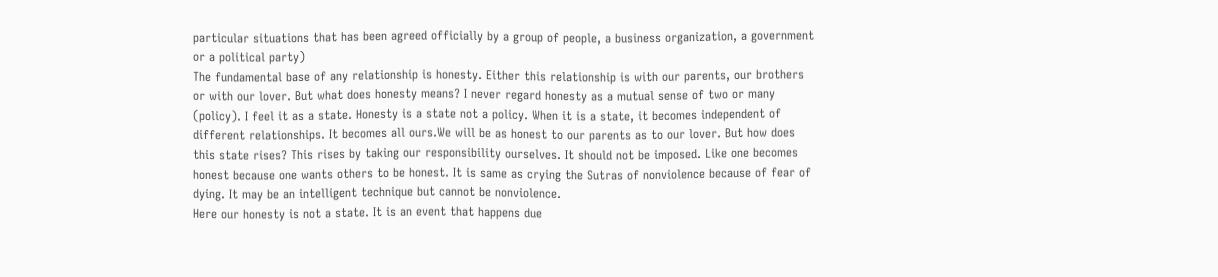particular situations that has been agreed officially by a group of people, a business organization, a government or a political party)
The fundamental base of any relationship is honesty. Either this relationship is with our parents, our brothers or with our lover. But what does honesty means? I never regard honesty as a mutual sense of two or many (policy). I feel it as a state. Honesty is a state not a policy. When it is a state, it becomes independent of different relationships. It becomes all ours.We will be as honest to our parents as to our lover. But how does this state rises? This rises by taking our responsibility ourselves. It should not be imposed. Like one becomes honest because one wants others to be honest. It is same as crying the Sutras of nonviolence because of fear of dying. It may be an intelligent technique but cannot be nonviolence.
Here our honesty is not a state. It is an event that happens due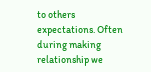to others expectations. Often during making relationship we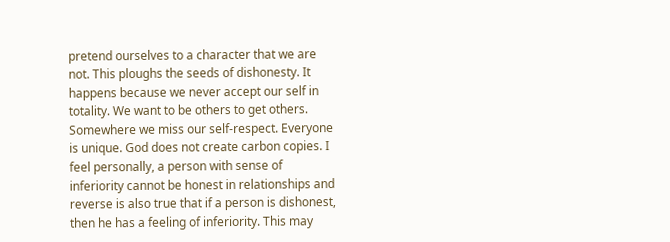pretend ourselves to a character that we are not. This ploughs the seeds of dishonesty. It happens because we never accept our self in totality. We want to be others to get others. Somewhere we miss our self-respect. Everyone is unique. God does not create carbon copies. I feel personally, a person with sense of inferiority cannot be honest in relationships and reverse is also true that if a person is dishonest, then he has a feeling of inferiority. This may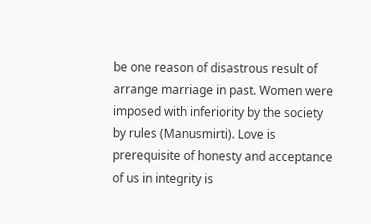be one reason of disastrous result of arrange marriage in past. Women were imposed with inferiority by the society by rules (Manusmirti). Love is prerequisite of honesty and acceptance of us in integrity is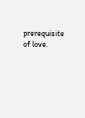prerequisite of love.